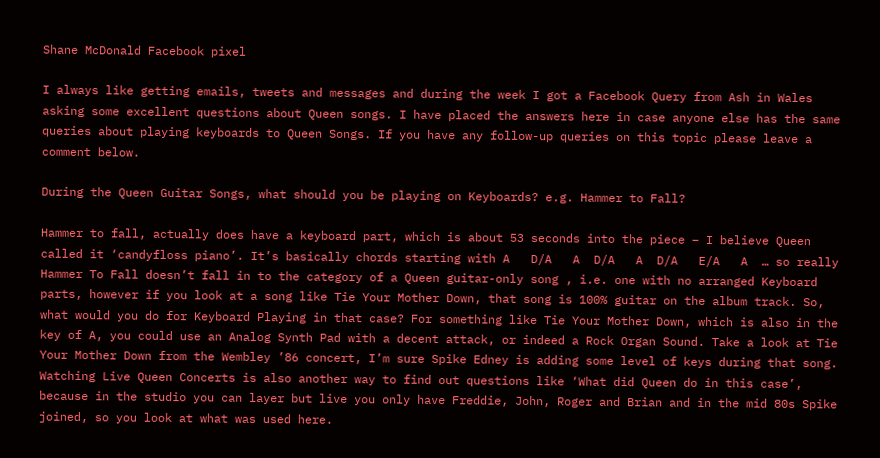Shane McDonald Facebook pixel

I always like getting emails, tweets and messages and during the week I got a Facebook Query from Ash in Wales asking some excellent questions about Queen songs. I have placed the answers here in case anyone else has the same queries about playing keyboards to Queen Songs. If you have any follow-up queries on this topic please leave a comment below.

During the Queen Guitar Songs, what should you be playing on Keyboards? e.g. Hammer to Fall?

Hammer to fall, actually does have a keyboard part, which is about 53 seconds into the piece – I believe Queen called it ‘candyfloss piano’. It’s basically chords starting with A   D/A   A  D/A   A  D/A   E/A   A  … so really Hammer To Fall doesn’t fall in to the category of a Queen guitar-only song , i.e. one with no arranged Keyboard parts, however if you look at a song like Tie Your Mother Down, that song is 100% guitar on the album track. So, what would you do for Keyboard Playing in that case? For something like Tie Your Mother Down, which is also in the key of A, you could use an Analog Synth Pad with a decent attack, or indeed a Rock Organ Sound. Take a look at Tie Your Mother Down from the Wembley ’86 concert, I’m sure Spike Edney is adding some level of keys during that song. Watching Live Queen Concerts is also another way to find out questions like ‘What did Queen do in this case’, because in the studio you can layer but live you only have Freddie, John, Roger and Brian and in the mid 80s Spike joined, so you look at what was used here.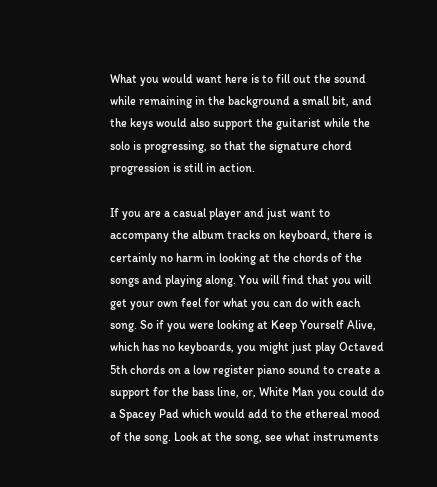What you would want here is to fill out the sound while remaining in the background a small bit, and the keys would also support the guitarist while the solo is progressing, so that the signature chord progression is still in action.

If you are a casual player and just want to accompany the album tracks on keyboard, there is certainly no harm in looking at the chords of the songs and playing along. You will find that you will get your own feel for what you can do with each song. So if you were looking at Keep Yourself Alive, which has no keyboards, you might just play Octaved 5th chords on a low register piano sound to create a support for the bass line, or, White Man you could do a Spacey Pad which would add to the ethereal mood of the song. Look at the song, see what instruments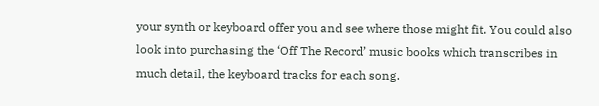your synth or keyboard offer you and see where those might fit. You could also look into purchasing the ‘Off The Record’ music books which transcribes in much detail, the keyboard tracks for each song.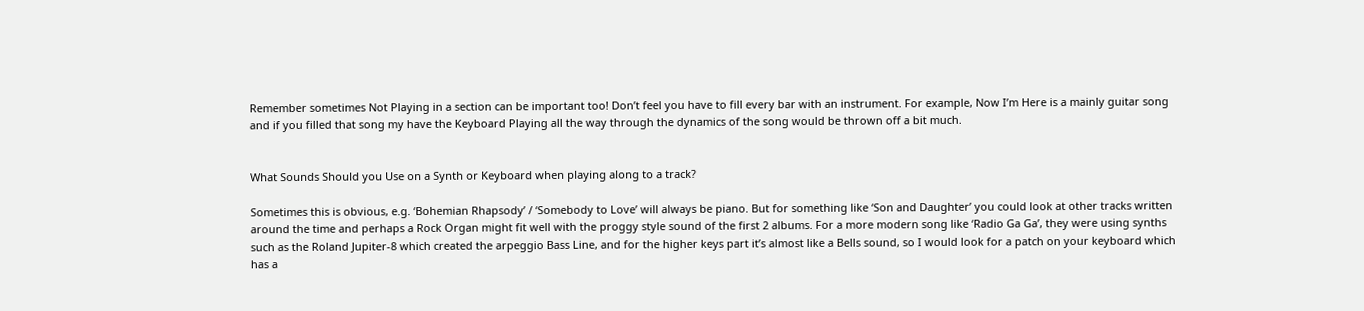Remember sometimes Not Playing in a section can be important too! Don’t feel you have to fill every bar with an instrument. For example, Now I’m Here is a mainly guitar song and if you filled that song my have the Keyboard Playing all the way through the dynamics of the song would be thrown off a bit much.


What Sounds Should you Use on a Synth or Keyboard when playing along to a track?

Sometimes this is obvious, e.g. ‘Bohemian Rhapsody’ / ‘Somebody to Love’ will always be piano. But for something like ‘Son and Daughter’ you could look at other tracks written around the time and perhaps a Rock Organ might fit well with the proggy style sound of the first 2 albums. For a more modern song like ‘Radio Ga Ga’, they were using synths such as the Roland Jupiter-8 which created the arpeggio Bass Line, and for the higher keys part it’s almost like a Bells sound, so I would look for a patch on your keyboard which has a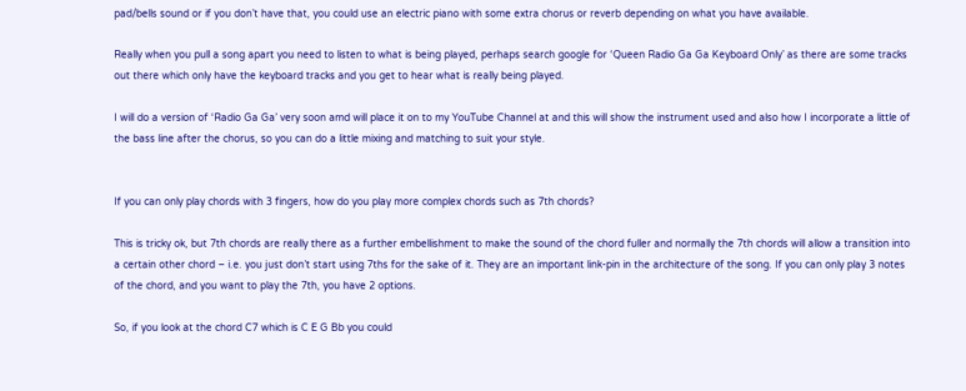pad/bells sound or if you don’t have that, you could use an electric piano with some extra chorus or reverb depending on what you have available.

Really when you pull a song apart you need to listen to what is being played, perhaps search google for ‘Queen Radio Ga Ga Keyboard Only’ as there are some tracks out there which only have the keyboard tracks and you get to hear what is really being played.

I will do a version of ‘Radio Ga Ga’ very soon amd will place it on to my YouTube Channel at and this will show the instrument used and also how I incorporate a little of the bass line after the chorus, so you can do a little mixing and matching to suit your style.


If you can only play chords with 3 fingers, how do you play more complex chords such as 7th chords?

This is tricky ok, but 7th chords are really there as a further embellishment to make the sound of the chord fuller and normally the 7th chords will allow a transition into a certain other chord – i.e. you just don’t start using 7ths for the sake of it. They are an important link-pin in the architecture of the song. If you can only play 3 notes of the chord, and you want to play the 7th, you have 2 options.

So, if you look at the chord C7 which is C E G Bb you could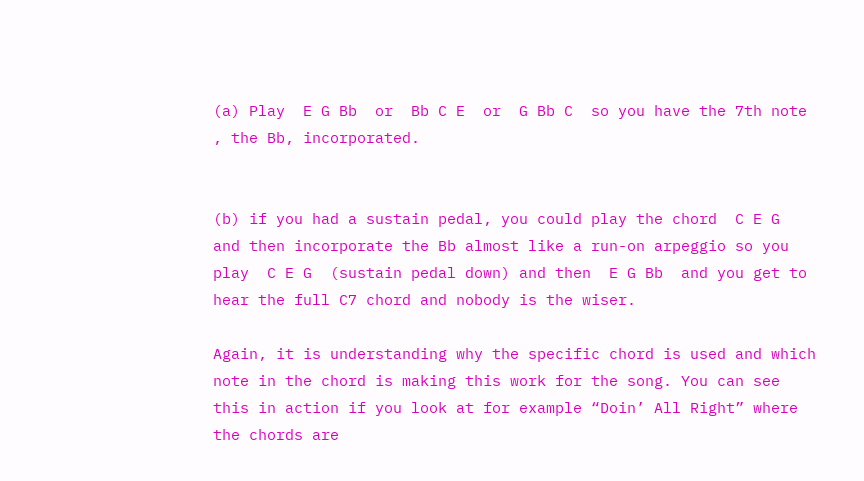(a) Play  E G Bb  or  Bb C E  or  G Bb C  so you have the 7th note , the Bb, incorporated.


(b) if you had a sustain pedal, you could play the chord  C E G  and then incorporate the Bb almost like a run-on arpeggio so you play  C E G  (sustain pedal down) and then  E G Bb  and you get to hear the full C7 chord and nobody is the wiser.

Again, it is understanding why the specific chord is used and which note in the chord is making this work for the song. You can see this in action if you look at for example “Doin’ All Right” where the chords are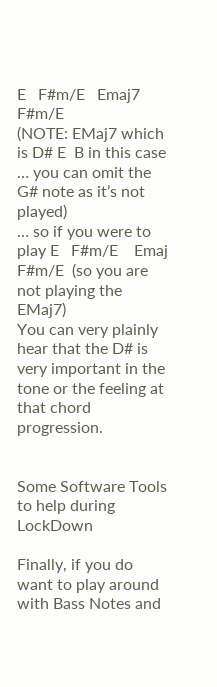E   F#m/E   Emaj7   F#m/E
(NOTE: EMaj7 which is D# E  B in this case … you can omit the G# note as it’s not played)
… so if you were to play E   F#m/E    Emaj    F#m/E  (so you are not playing the EMaj7)
You can very plainly hear that the D# is very important in the tone or the feeling at that chord progression.


Some Software Tools to help during LockDown

Finally, if you do want to play around with Bass Notes and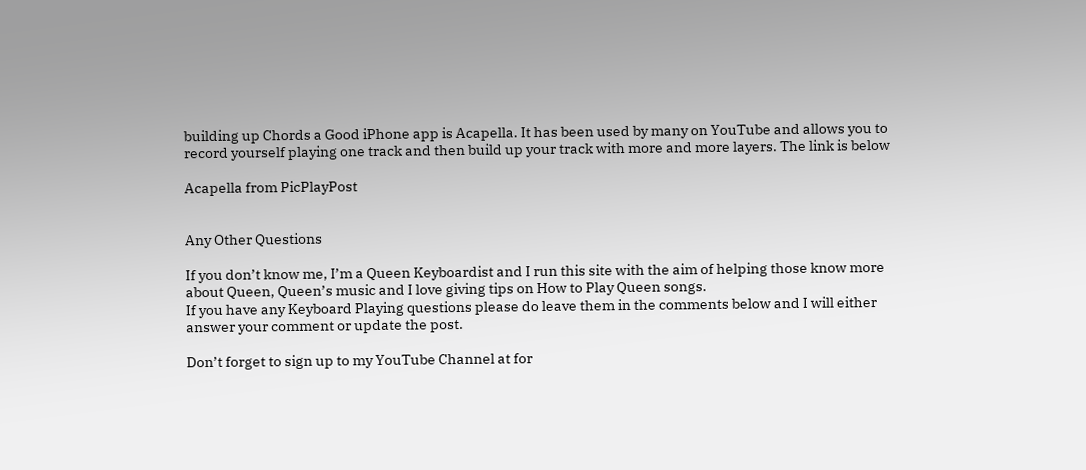building up Chords a Good iPhone app is Acapella. It has been used by many on YouTube and allows you to record yourself playing one track and then build up your track with more and more layers. The link is below

Acapella from PicPlayPost


Any Other Questions

If you don’t know me, I’m a Queen Keyboardist and I run this site with the aim of helping those know more about Queen, Queen’s music and I love giving tips on How to Play Queen songs.
If you have any Keyboard Playing questions please do leave them in the comments below and I will either answer your comment or update the post.

Don’t forget to sign up to my YouTube Channel at for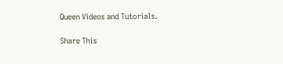Queen Videos and Tutorials.

Share This